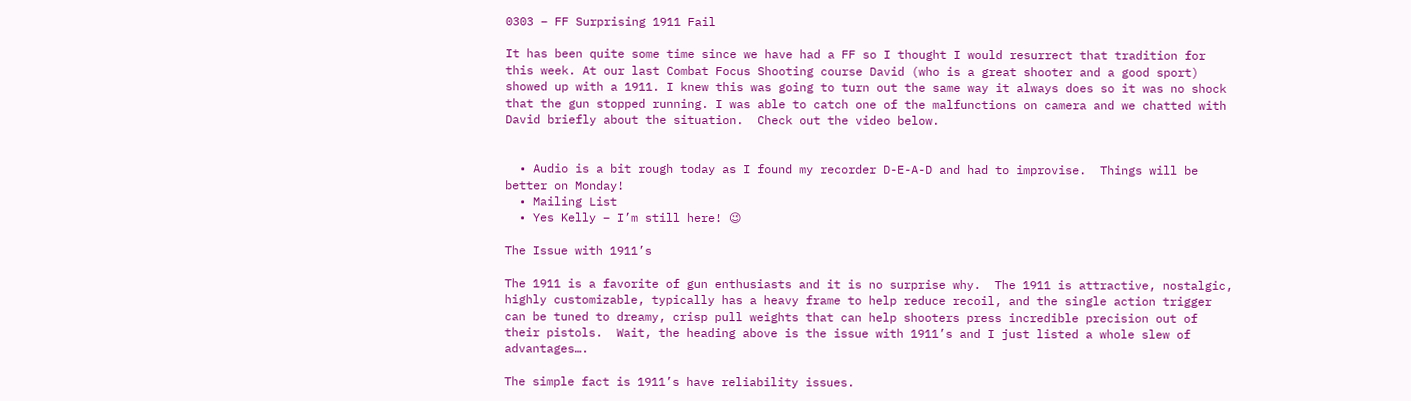0303 – FF Surprising 1911 Fail

It has been quite some time since we have had a FF so I thought I would resurrect that tradition for this week. At our last Combat Focus Shooting course David (who is a great shooter and a good sport) showed up with a 1911. I knew this was going to turn out the same way it always does so it was no shock that the gun stopped running. I was able to catch one of the malfunctions on camera and we chatted with David briefly about the situation.  Check out the video below.


  • Audio is a bit rough today as I found my recorder D-E-A-D and had to improvise.  Things will be better on Monday!
  • Mailing List
  • Yes Kelly – I’m still here! 😉

The Issue with 1911’s

The 1911 is a favorite of gun enthusiasts and it is no surprise why.  The 1911 is attractive, nostalgic, highly customizable, typically has a heavy frame to help reduce recoil, and the single action trigger can be tuned to dreamy, crisp pull weights that can help shooters press incredible precision out of their pistols.  Wait, the heading above is the issue with 1911’s and I just listed a whole slew of advantages….

The simple fact is 1911’s have reliability issues.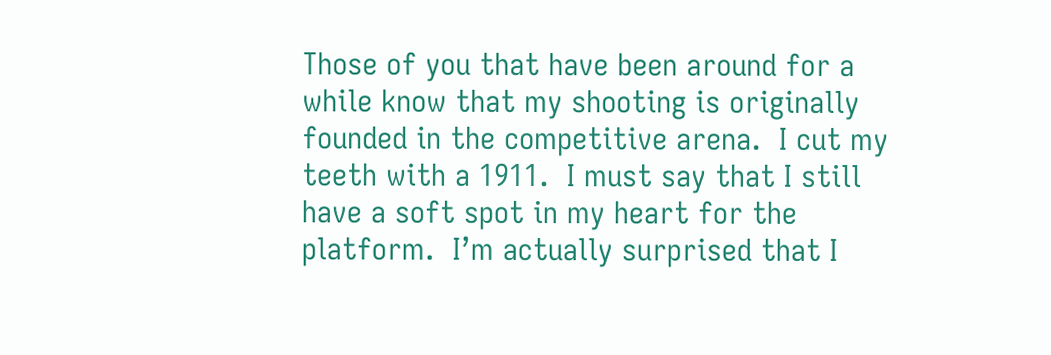Those of you that have been around for a while know that my shooting is originally founded in the competitive arena.  I cut my teeth with a 1911.  I must say that I still have a soft spot in my heart for the platform.  I’m actually surprised that I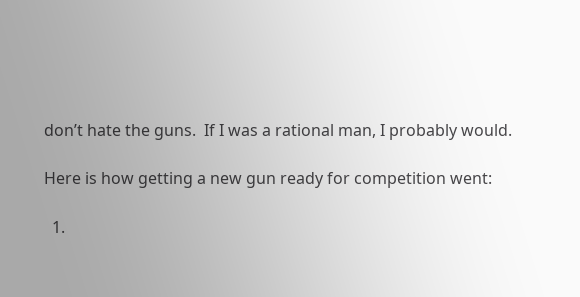don’t hate the guns.  If I was a rational man, I probably would.

Here is how getting a new gun ready for competition went:

  1.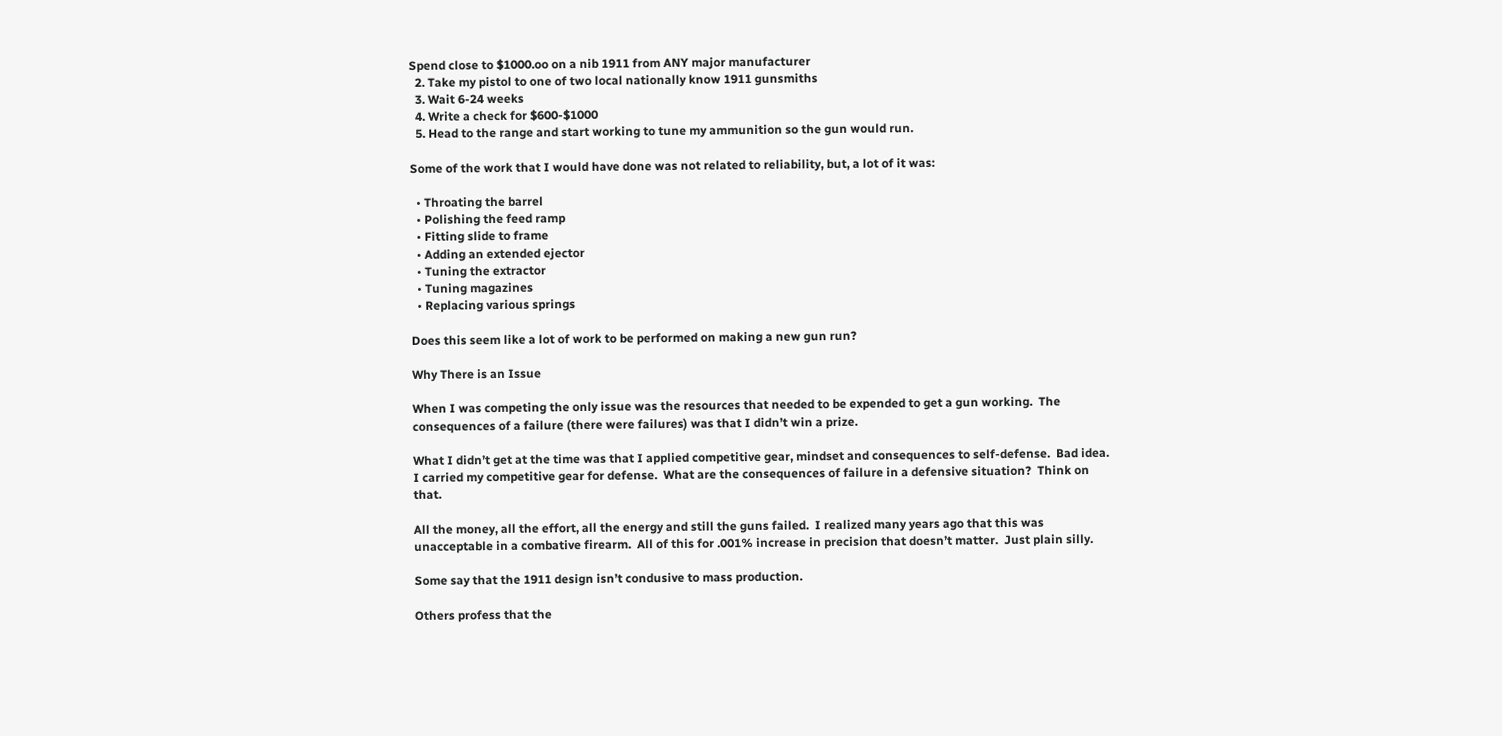Spend close to $1000.oo on a nib 1911 from ANY major manufacturer
  2. Take my pistol to one of two local nationally know 1911 gunsmiths
  3. Wait 6-24 weeks
  4. Write a check for $600-$1000
  5. Head to the range and start working to tune my ammunition so the gun would run.

Some of the work that I would have done was not related to reliability, but, a lot of it was:

  • Throating the barrel
  • Polishing the feed ramp
  • Fitting slide to frame
  • Adding an extended ejector
  • Tuning the extractor
  • Tuning magazines
  • Replacing various springs

Does this seem like a lot of work to be performed on making a new gun run?

Why There is an Issue

When I was competing the only issue was the resources that needed to be expended to get a gun working.  The consequences of a failure (there were failures) was that I didn’t win a prize.

What I didn’t get at the time was that I applied competitive gear, mindset and consequences to self-defense.  Bad idea.  I carried my competitive gear for defense.  What are the consequences of failure in a defensive situation?  Think on that.

All the money, all the effort, all the energy and still the guns failed.  I realized many years ago that this was unacceptable in a combative firearm.  All of this for .001% increase in precision that doesn’t matter.  Just plain silly.

Some say that the 1911 design isn’t condusive to mass production.

Others profess that the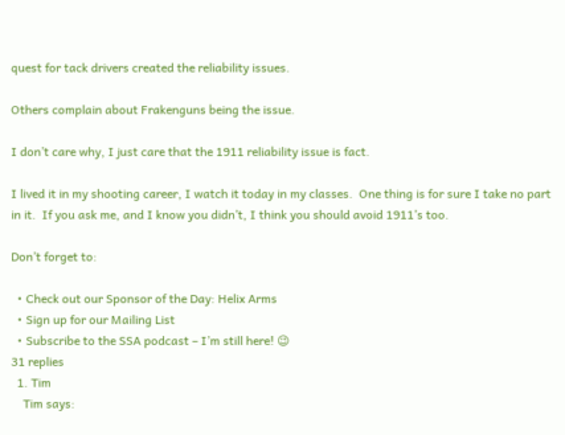quest for tack drivers created the reliability issues.

Others complain about Frakenguns being the issue.

I don’t care why, I just care that the 1911 reliability issue is fact.

I lived it in my shooting career, I watch it today in my classes.  One thing is for sure I take no part in it.  If you ask me, and I know you didn’t, I think you should avoid 1911’s too.

Don’t forget to:

  • Check out our Sponsor of the Day: Helix Arms
  • Sign up for our Mailing List
  • Subscribe to the SSA podcast – I’m still here! 😉
31 replies
  1. Tim
    Tim says: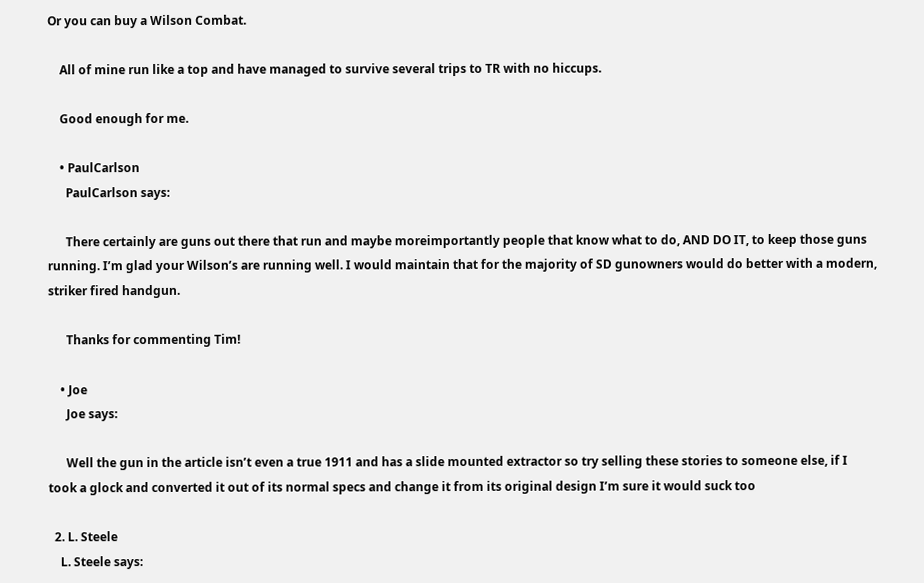Or you can buy a Wilson Combat.

    All of mine run like a top and have managed to survive several trips to TR with no hiccups.

    Good enough for me.

    • PaulCarlson
      PaulCarlson says:

      There certainly are guns out there that run and maybe moreimportantly people that know what to do, AND DO IT, to keep those guns running. I’m glad your Wilson’s are running well. I would maintain that for the majority of SD gunowners would do better with a modern, striker fired handgun.

      Thanks for commenting Tim!

    • Joe
      Joe says:

      Well the gun in the article isn’t even a true 1911 and has a slide mounted extractor so try selling these stories to someone else, if I took a glock and converted it out of its normal specs and change it from its original design I’m sure it would suck too

  2. L. Steele
    L. Steele says: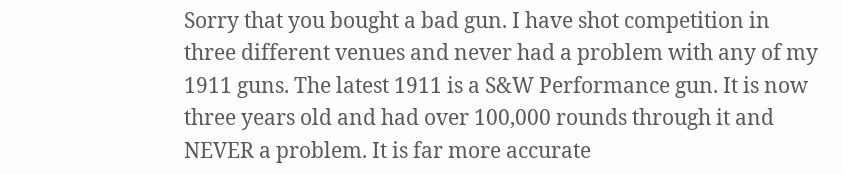Sorry that you bought a bad gun. I have shot competition in three different venues and never had a problem with any of my 1911 guns. The latest 1911 is a S&W Performance gun. It is now three years old and had over 100,000 rounds through it and NEVER a problem. It is far more accurate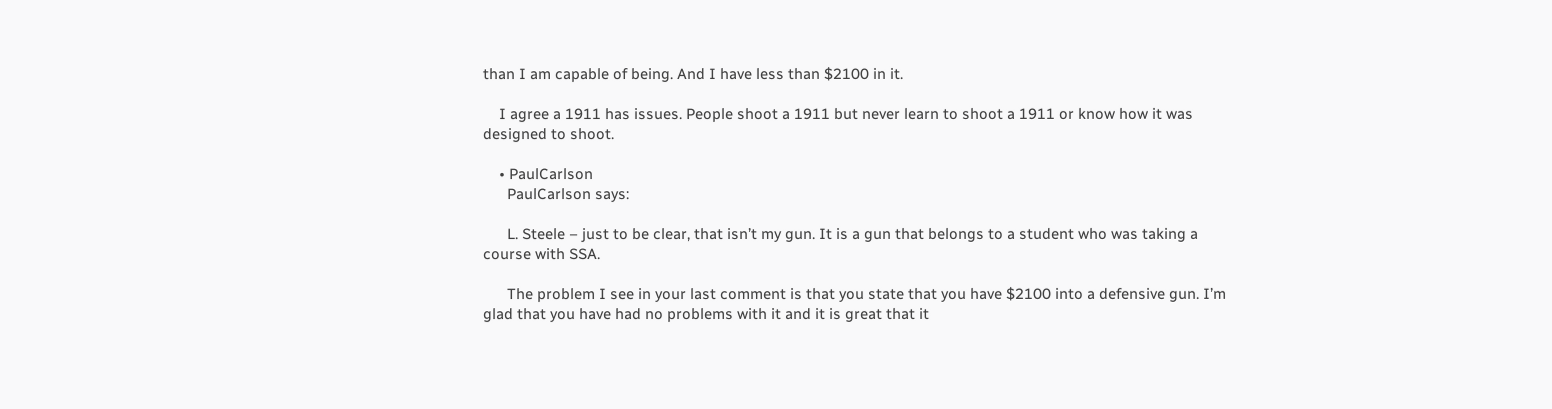than I am capable of being. And I have less than $2100 in it.

    I agree a 1911 has issues. People shoot a 1911 but never learn to shoot a 1911 or know how it was designed to shoot.

    • PaulCarlson
      PaulCarlson says:

      L. Steele – just to be clear, that isn’t my gun. It is a gun that belongs to a student who was taking a course with SSA.

      The problem I see in your last comment is that you state that you have $2100 into a defensive gun. I’m glad that you have had no problems with it and it is great that it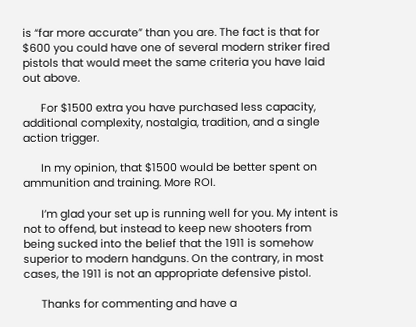is “far more accurate” than you are. The fact is that for $600 you could have one of several modern striker fired pistols that would meet the same criteria you have laid out above.

      For $1500 extra you have purchased less capacity, additional complexity, nostalgia, tradition, and a single action trigger.

      In my opinion, that $1500 would be better spent on ammunition and training. More ROI.

      I’m glad your set up is running well for you. My intent is not to offend, but instead to keep new shooters from being sucked into the belief that the 1911 is somehow superior to modern handguns. On the contrary, in most cases, the 1911 is not an appropriate defensive pistol.

      Thanks for commenting and have a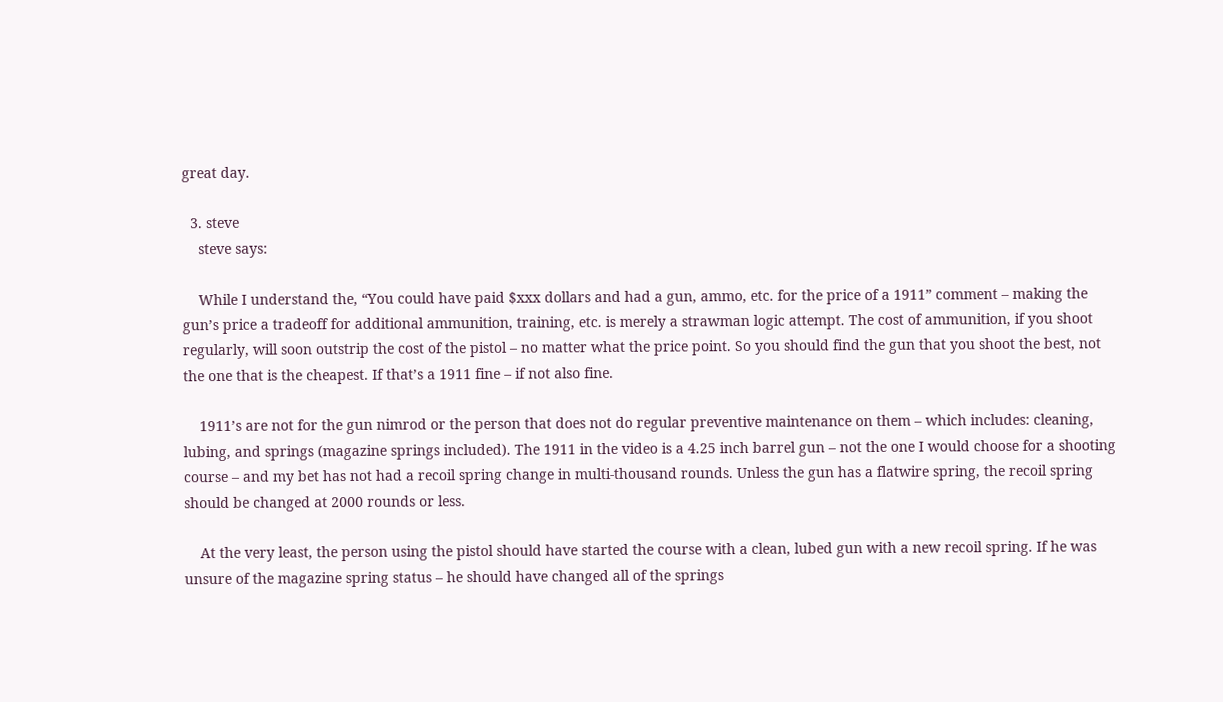great day.

  3. steve
    steve says:

    While I understand the, “You could have paid $xxx dollars and had a gun, ammo, etc. for the price of a 1911” comment – making the gun’s price a tradeoff for additional ammunition, training, etc. is merely a strawman logic attempt. The cost of ammunition, if you shoot regularly, will soon outstrip the cost of the pistol – no matter what the price point. So you should find the gun that you shoot the best, not the one that is the cheapest. If that’s a 1911 fine – if not also fine.

    1911’s are not for the gun nimrod or the person that does not do regular preventive maintenance on them – which includes: cleaning, lubing, and springs (magazine springs included). The 1911 in the video is a 4.25 inch barrel gun – not the one I would choose for a shooting course – and my bet has not had a recoil spring change in multi-thousand rounds. Unless the gun has a flatwire spring, the recoil spring should be changed at 2000 rounds or less.

    At the very least, the person using the pistol should have started the course with a clean, lubed gun with a new recoil spring. If he was unsure of the magazine spring status – he should have changed all of the springs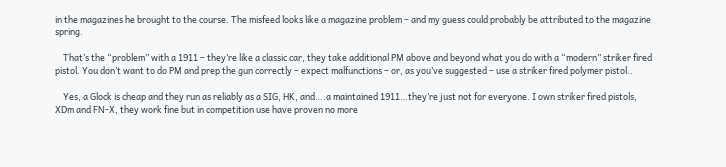in the magazines he brought to the course. The misfeed looks like a magazine problem – and my guess could probably be attributed to the magazine spring.

    That’s the “problem” with a 1911 – they’re like a classic car, they take additional PM above and beyond what you do with a “modern” striker fired pistol. You don’t want to do PM and prep the gun correctly – expect malfunctions – or, as you’ve suggested – use a striker fired polymer pistol..

    Yes, a Glock is cheap and they run as reliably as a SIG, HK, and….a maintained 1911…they’re just not for everyone. I own striker fired pistols, XDm and FN-X, they work fine but in competition use have proven no more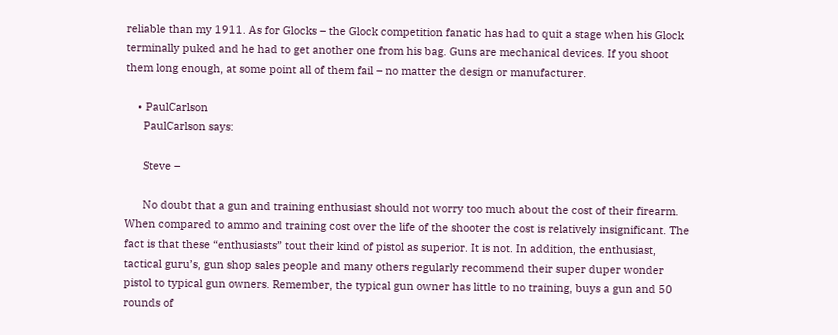reliable than my 1911. As for Glocks – the Glock competition fanatic has had to quit a stage when his Glock terminally puked and he had to get another one from his bag. Guns are mechanical devices. If you shoot them long enough, at some point all of them fail – no matter the design or manufacturer.

    • PaulCarlson
      PaulCarlson says:

      Steve –

      No doubt that a gun and training enthusiast should not worry too much about the cost of their firearm. When compared to ammo and training cost over the life of the shooter the cost is relatively insignificant. The fact is that these “enthusiasts” tout their kind of pistol as superior. It is not. In addition, the enthusiast, tactical guru’s, gun shop sales people and many others regularly recommend their super duper wonder pistol to typical gun owners. Remember, the typical gun owner has little to no training, buys a gun and 50 rounds of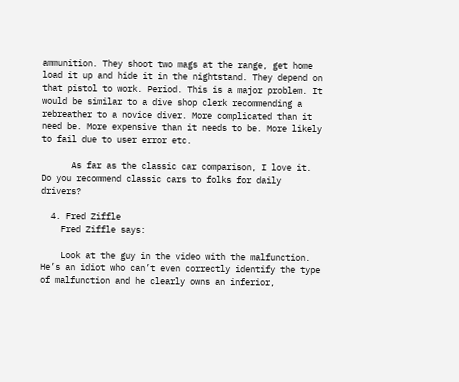ammunition. They shoot two mags at the range, get home load it up and hide it in the nightstand. They depend on that pistol to work. Period. This is a major problem. It would be similar to a dive shop clerk recommending a rebreather to a novice diver. More complicated than it need be. More expensive than it needs to be. More likely to fail due to user error etc.

      As far as the classic car comparison, I love it. Do you recommend classic cars to folks for daily drivers?

  4. Fred Ziffle
    Fred Ziffle says:

    Look at the guy in the video with the malfunction. He’s an idiot who can’t even correctly identify the type of malfunction and he clearly owns an inferior,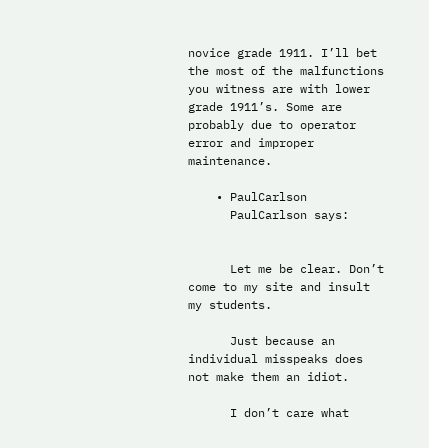novice grade 1911. I’ll bet the most of the malfunctions you witness are with lower grade 1911’s. Some are probably due to operator error and improper maintenance.

    • PaulCarlson
      PaulCarlson says:


      Let me be clear. Don’t come to my site and insult my students.

      Just because an individual misspeaks does not make them an idiot.

      I don’t care what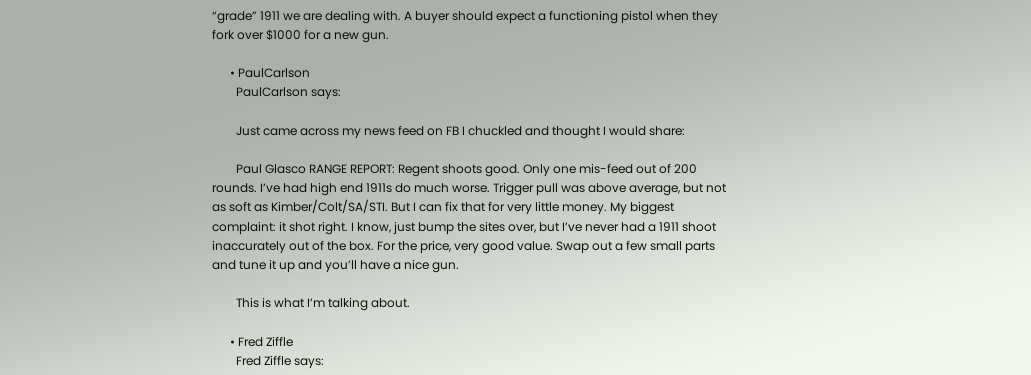“grade” 1911 we are dealing with. A buyer should expect a functioning pistol when they fork over $1000 for a new gun.

      • PaulCarlson
        PaulCarlson says:

        Just came across my news feed on FB I chuckled and thought I would share:

        Paul Glasco RANGE REPORT: Regent shoots good. Only one mis-feed out of 200 rounds. I’ve had high end 1911s do much worse. Trigger pull was above average, but not as soft as Kimber/Colt/SA/STI. But I can fix that for very little money. My biggest complaint: it shot right. I know, just bump the sites over, but I’ve never had a 1911 shoot inaccurately out of the box. For the price, very good value. Swap out a few small parts and tune it up and you’ll have a nice gun.

        This is what I’m talking about.

      • Fred Ziffle
        Fred Ziffle says: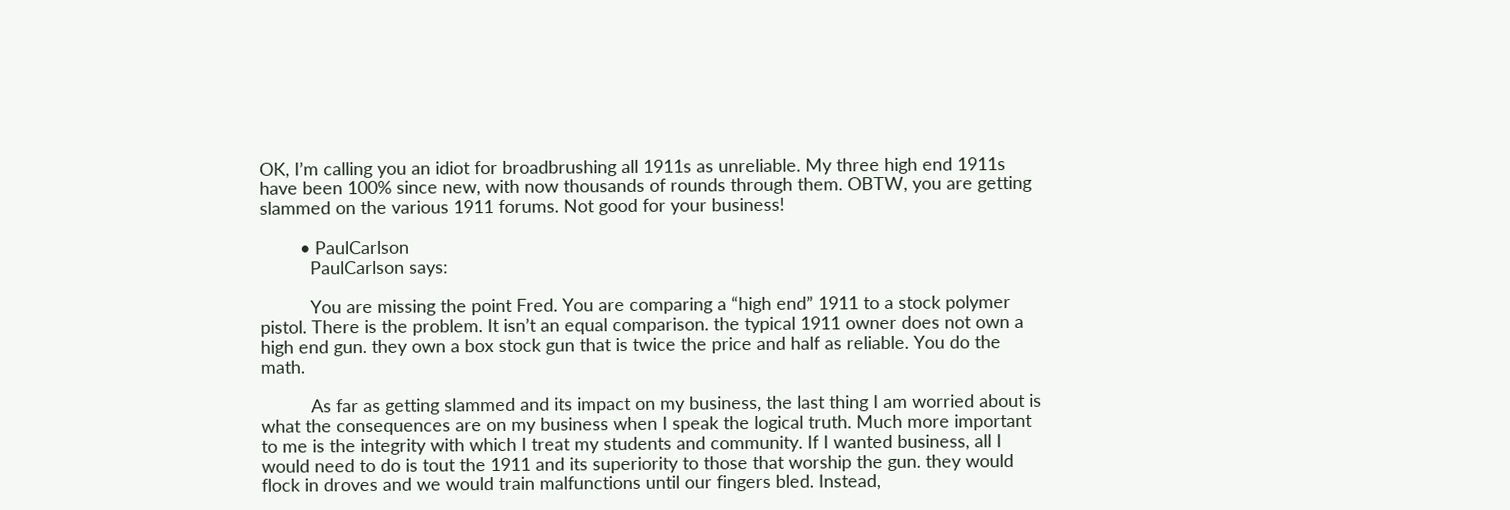OK, I’m calling you an idiot for broadbrushing all 1911s as unreliable. My three high end 1911s have been 100% since new, with now thousands of rounds through them. OBTW, you are getting slammed on the various 1911 forums. Not good for your business!

        • PaulCarlson
          PaulCarlson says:

          You are missing the point Fred. You are comparing a “high end” 1911 to a stock polymer pistol. There is the problem. It isn’t an equal comparison. the typical 1911 owner does not own a high end gun. they own a box stock gun that is twice the price and half as reliable. You do the math.

          As far as getting slammed and its impact on my business, the last thing I am worried about is what the consequences are on my business when I speak the logical truth. Much more important to me is the integrity with which I treat my students and community. If I wanted business, all I would need to do is tout the 1911 and its superiority to those that worship the gun. they would flock in droves and we would train malfunctions until our fingers bled. Instead,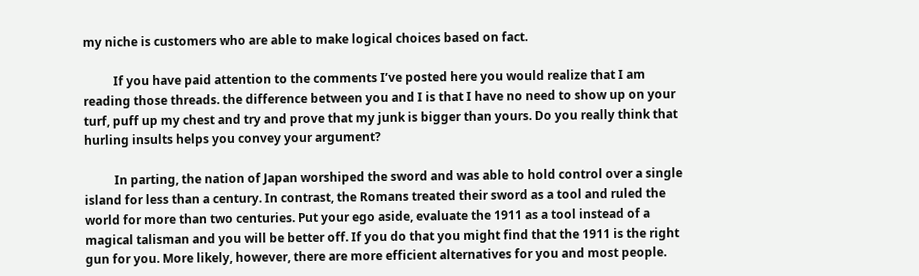my niche is customers who are able to make logical choices based on fact.

          If you have paid attention to the comments I’ve posted here you would realize that I am reading those threads. the difference between you and I is that I have no need to show up on your turf, puff up my chest and try and prove that my junk is bigger than yours. Do you really think that hurling insults helps you convey your argument?

          In parting, the nation of Japan worshiped the sword and was able to hold control over a single island for less than a century. In contrast, the Romans treated their sword as a tool and ruled the world for more than two centuries. Put your ego aside, evaluate the 1911 as a tool instead of a magical talisman and you will be better off. If you do that you might find that the 1911 is the right gun for you. More likely, however, there are more efficient alternatives for you and most people.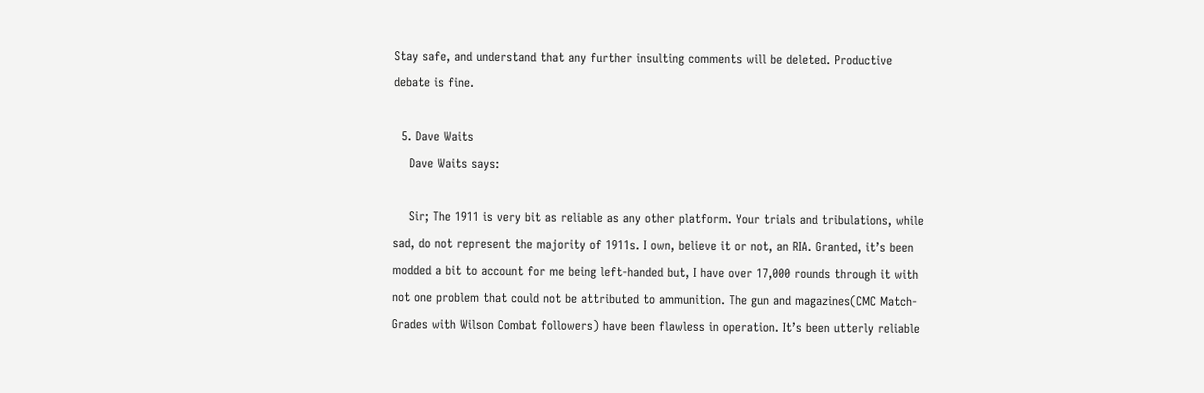Stay safe, and understand that any further insulting comments will be deleted. Productive debate is fine.

  5. Dave Waits
    Dave Waits says:

    Sir; The 1911 is very bit as reliable as any other platform. Your trials and tribulations, while sad, do not represent the majority of 1911s. I own, believe it or not, an RIA. Granted, it’s been modded a bit to account for me being left-handed but, I have over 17,000 rounds through it with not one problem that could not be attributed to ammunition. The gun and magazines(CMC Match-Grades with Wilson Combat followers) have been flawless in operation. It’s been utterly reliable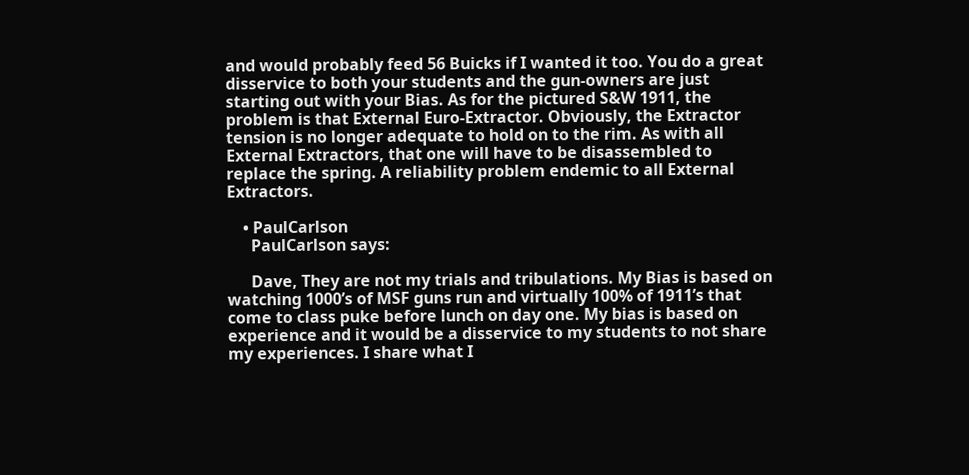and would probably feed 56 Buicks if I wanted it too. You do a great disservice to both your students and the gun-owners are just starting out with your Bias. As for the pictured S&W 1911, the problem is that External Euro-Extractor. Obviously, the Extractor tension is no longer adequate to hold on to the rim. As with all External Extractors, that one will have to be disassembled to replace the spring. A reliability problem endemic to all External Extractors.

    • PaulCarlson
      PaulCarlson says:

      Dave, They are not my trials and tribulations. My Bias is based on watching 1000’s of MSF guns run and virtually 100% of 1911’s that come to class puke before lunch on day one. My bias is based on experience and it would be a disservice to my students to not share my experiences. I share what I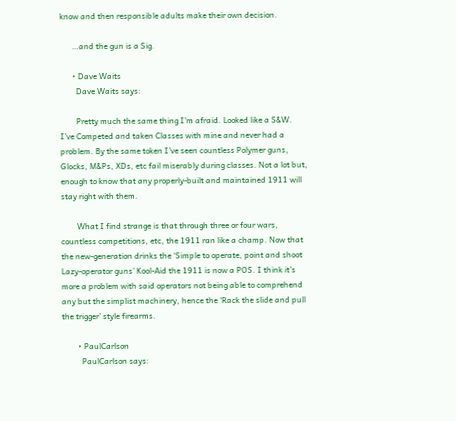know and then responsible adults make their own decision.

      …and the gun is a Sig.

      • Dave Waits
        Dave Waits says:

        Pretty much the same thing I’m afraid. Looked like a S&W. I’ve Competed and taken Classes with mine and never had a problem. By the same token I’ve seen countless Polymer guns, Glocks, M&Ps, XDs, etc fail miserably during classes. Not a lot but, enough to know that any properly-built and maintained 1911 will stay right with them.

        What I find strange is that through three or four wars, countless competitions, etc, the 1911 ran like a champ. Now that the new-generation drinks the ‘Simple to operate, point and shoot Lazy-operator guns’ Kool-Aid the 1911 is now a POS. I think it’s more a problem with said operators not being able to comprehend any but the simplist machinery, hence the ‘Rack the slide and pull the trigger’ style firearms.

        • PaulCarlson
          PaulCarlson says: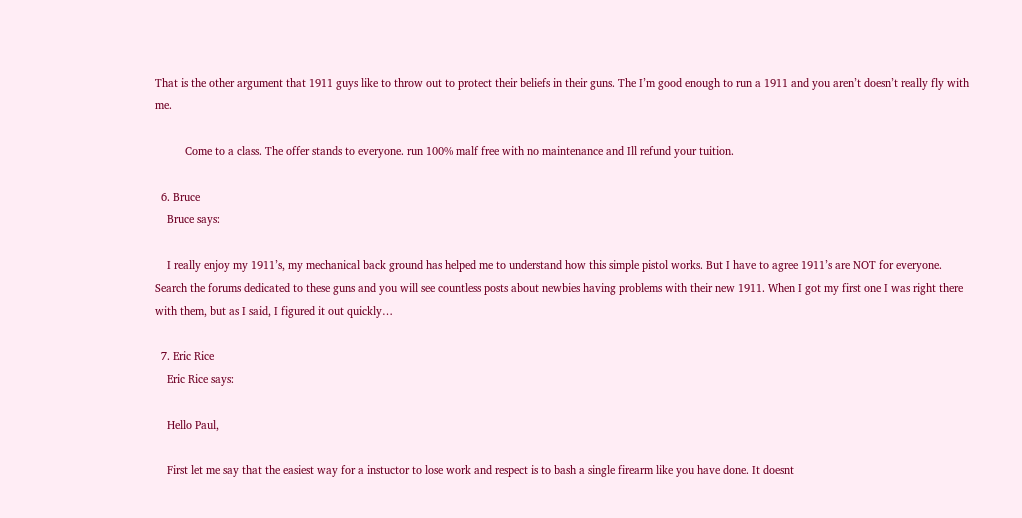That is the other argument that 1911 guys like to throw out to protect their beliefs in their guns. The I’m good enough to run a 1911 and you aren’t doesn’t really fly with me.

          Come to a class. The offer stands to everyone. run 100% malf free with no maintenance and Ill refund your tuition.

  6. Bruce
    Bruce says:

    I really enjoy my 1911’s, my mechanical back ground has helped me to understand how this simple pistol works. But I have to agree 1911’s are NOT for everyone. Search the forums dedicated to these guns and you will see countless posts about newbies having problems with their new 1911. When I got my first one I was right there with them, but as I said, I figured it out quickly…

  7. Eric Rice
    Eric Rice says:

    Hello Paul,

    First let me say that the easiest way for a instuctor to lose work and respect is to bash a single firearm like you have done. It doesnt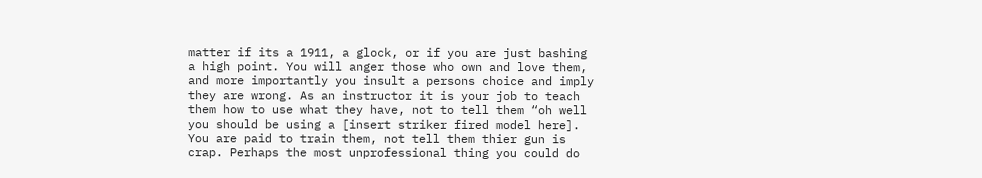matter if its a 1911, a glock, or if you are just bashing a high point. You will anger those who own and love them, and more importantly you insult a persons choice and imply they are wrong. As an instructor it is your job to teach them how to use what they have, not to tell them “oh well you should be using a [insert striker fired model here]. You are paid to train them, not tell them thier gun is crap. Perhaps the most unprofessional thing you could do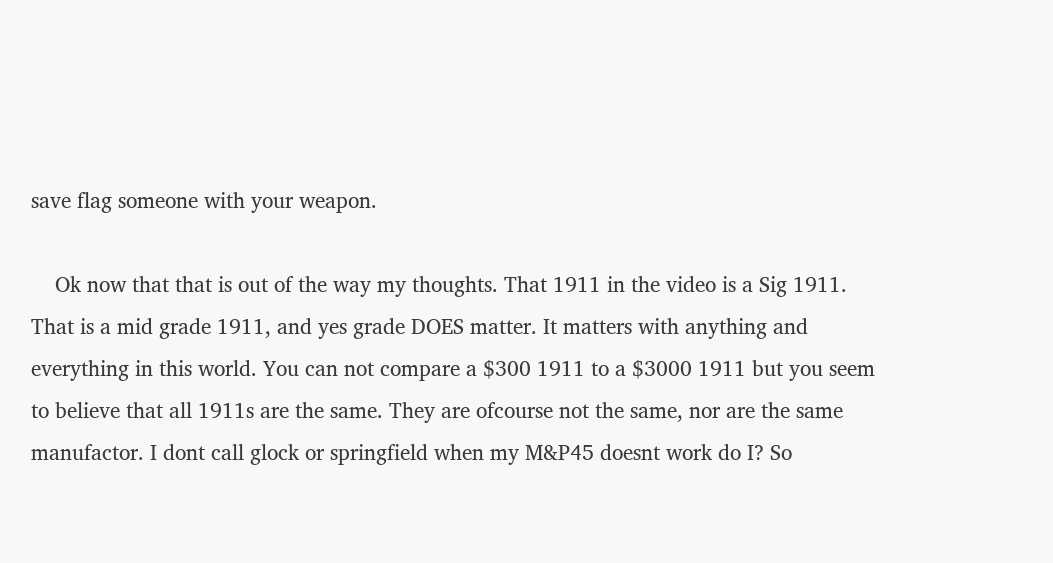save flag someone with your weapon.

    Ok now that that is out of the way my thoughts. That 1911 in the video is a Sig 1911. That is a mid grade 1911, and yes grade DOES matter. It matters with anything and everything in this world. You can not compare a $300 1911 to a $3000 1911 but you seem to believe that all 1911s are the same. They are ofcourse not the same, nor are the same manufactor. I dont call glock or springfield when my M&P45 doesnt work do I? So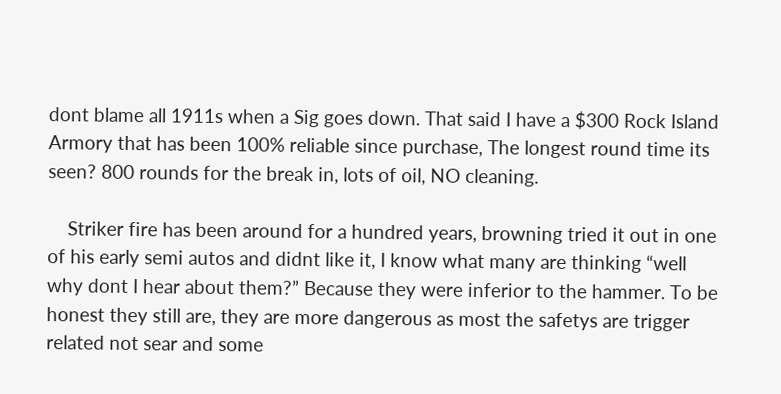dont blame all 1911s when a Sig goes down. That said I have a $300 Rock Island Armory that has been 100% reliable since purchase, The longest round time its seen? 800 rounds for the break in, lots of oil, NO cleaning.

    Striker fire has been around for a hundred years, browning tried it out in one of his early semi autos and didnt like it, I know what many are thinking “well why dont I hear about them?” Because they were inferior to the hammer. To be honest they still are, they are more dangerous as most the safetys are trigger related not sear and some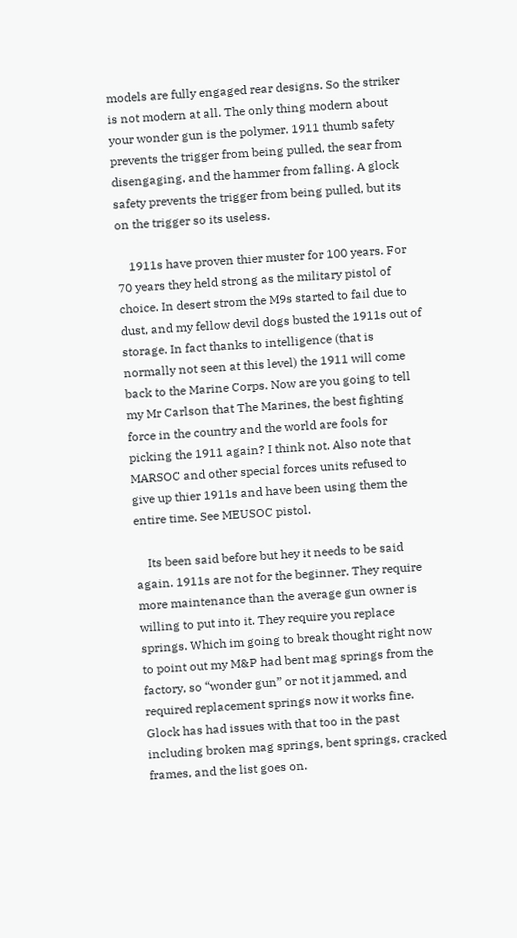models are fully engaged rear designs. So the striker is not modern at all. The only thing modern about your wonder gun is the polymer. 1911 thumb safety prevents the trigger from being pulled, the sear from disengaging, and the hammer from falling. A glock safety prevents the trigger from being pulled, but its on the trigger so its useless.

    1911s have proven thier muster for 100 years. For 70 years they held strong as the military pistol of choice. In desert strom the M9s started to fail due to dust, and my fellow devil dogs busted the 1911s out of storage. In fact thanks to intelligence (that is normally not seen at this level) the 1911 will come back to the Marine Corps. Now are you going to tell my Mr Carlson that The Marines, the best fighting force in the country and the world are fools for picking the 1911 again? I think not. Also note that MARSOC and other special forces units refused to give up thier 1911s and have been using them the entire time. See MEUSOC pistol.

    Its been said before but hey it needs to be said again. 1911s are not for the beginner. They require more maintenance than the average gun owner is willing to put into it. They require you replace springs. Which im going to break thought right now to point out my M&P had bent mag springs from the factory, so “wonder gun” or not it jammed, and required replacement springs now it works fine. Glock has had issues with that too in the past including broken mag springs, bent springs, cracked frames, and the list goes on.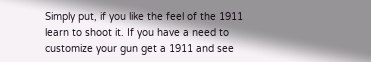Simply put, if you like the feel of the 1911 learn to shoot it. If you have a need to customize your gun get a 1911 and see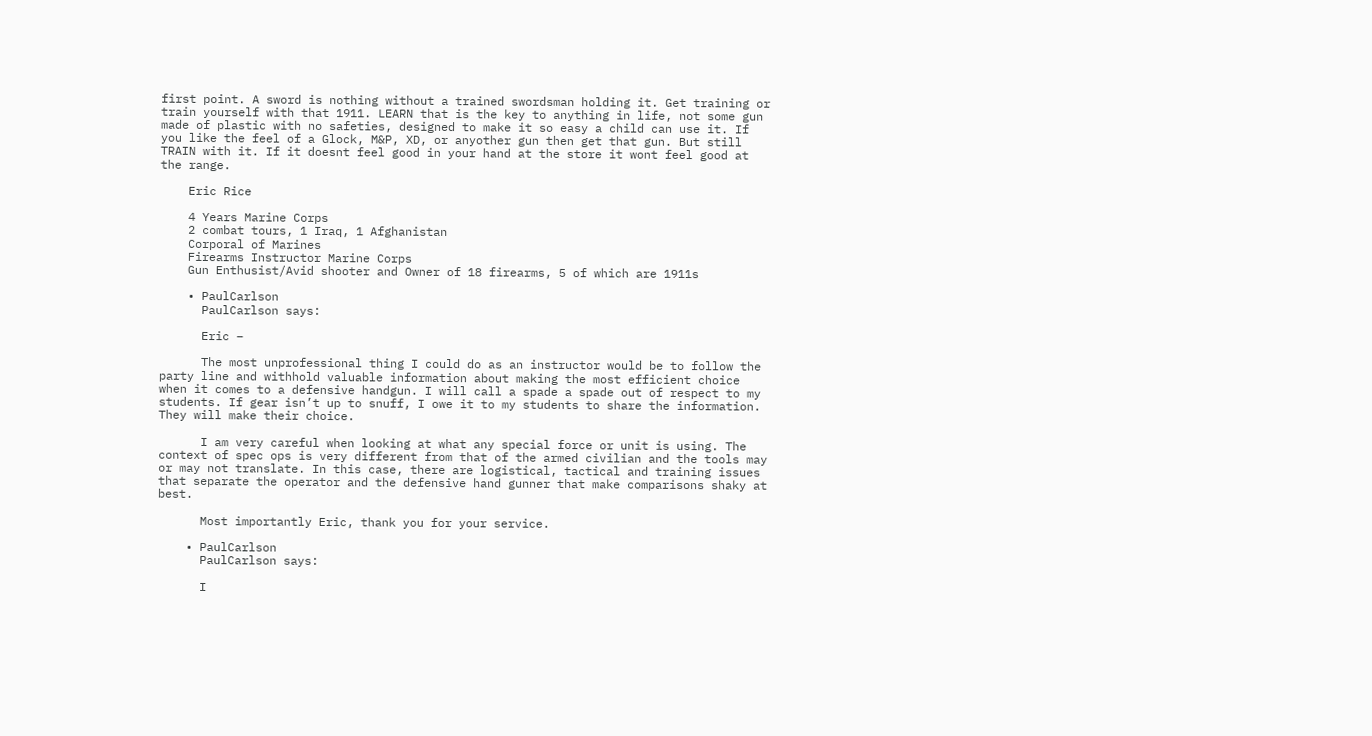first point. A sword is nothing without a trained swordsman holding it. Get training or train yourself with that 1911. LEARN that is the key to anything in life, not some gun made of plastic with no safeties, designed to make it so easy a child can use it. If you like the feel of a Glock, M&P, XD, or anyother gun then get that gun. But still TRAIN with it. If it doesnt feel good in your hand at the store it wont feel good at the range.

    Eric Rice

    4 Years Marine Corps
    2 combat tours, 1 Iraq, 1 Afghanistan
    Corporal of Marines
    Firearms Instructor Marine Corps
    Gun Enthusist/Avid shooter and Owner of 18 firearms, 5 of which are 1911s

    • PaulCarlson
      PaulCarlson says:

      Eric –

      The most unprofessional thing I could do as an instructor would be to follow the party line and withhold valuable information about making the most efficient choice when it comes to a defensive handgun. I will call a spade a spade out of respect to my students. If gear isn’t up to snuff, I owe it to my students to share the information. They will make their choice.

      I am very careful when looking at what any special force or unit is using. The context of spec ops is very different from that of the armed civilian and the tools may or may not translate. In this case, there are logistical, tactical and training issues that separate the operator and the defensive hand gunner that make comparisons shaky at best.

      Most importantly Eric, thank you for your service.

    • PaulCarlson
      PaulCarlson says:

      I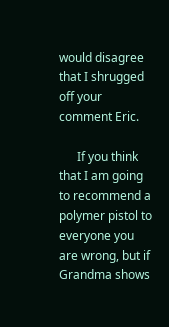would disagree that I shrugged off your comment Eric.

      If you think that I am going to recommend a polymer pistol to everyone you are wrong, but if Grandma shows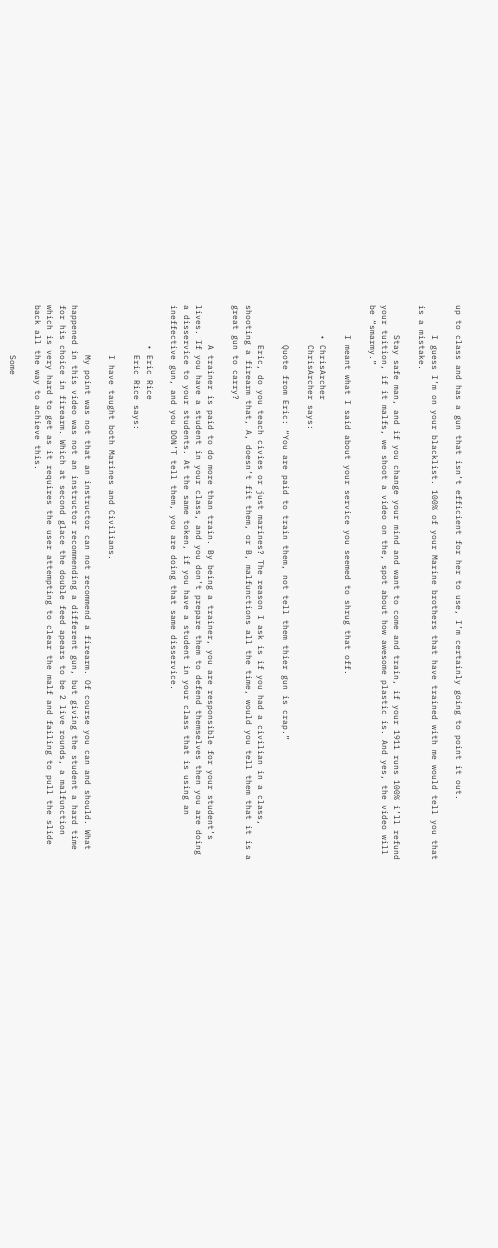up to class and has a gun that isn’t efficient for her to use, I’m certainly going to point it out.

      I guess I’m on your blacklist. 100% of your Marine brothers that have trained with me would tell you that is a mistake.

      Stay safe man, and if you change your mind and want to come and train, if your 1911 runs 100% i’ll refund your tuition, if it malfs, we shoot a video on the, spot about how awesome plastic is. And yes, the video will be “smarmy.”

      I meant what I said about your service you seemed to shrug that off.

      • ChrisArcher
        ChrisArcher says:

        Quote from Eric: “You are paid to train them, not tell them thier gun is crap.”

        Eric, do you teach civies or just marines? The reason I ask is if you had a civilian in a class, shooting a firearm that, A, doesn’t fit them, or B, malfunctions all the time, would you tell them that it is a great gun to carry?

        A trainer is paid to do more than train. By being a trainer, you are responsible for your student’s lives. If you have a student in your class, and you don’t prepare them to defend themselves then you are doing a disservice to your students. At the same token, if you have a student in your class that is using an ineffective gun, and you DON’T tell them, you are doing that same disservice.

        • Eric Rice
          Eric Rice says:

          I have taught both Marines and Civilians.

          My point was not that an instructor can not recommend a firearm. Of course you can and should. What happened in this video was not an instructor recommending a different gun, but giving the student a hard time for his choice in firearm. Which at second glace the double feed apears to be 2 live rounds, a malfunction which is very hard to get as it requires the user attempting to clear the malf and failing to pull the slide back all the way to achieve this.

          Some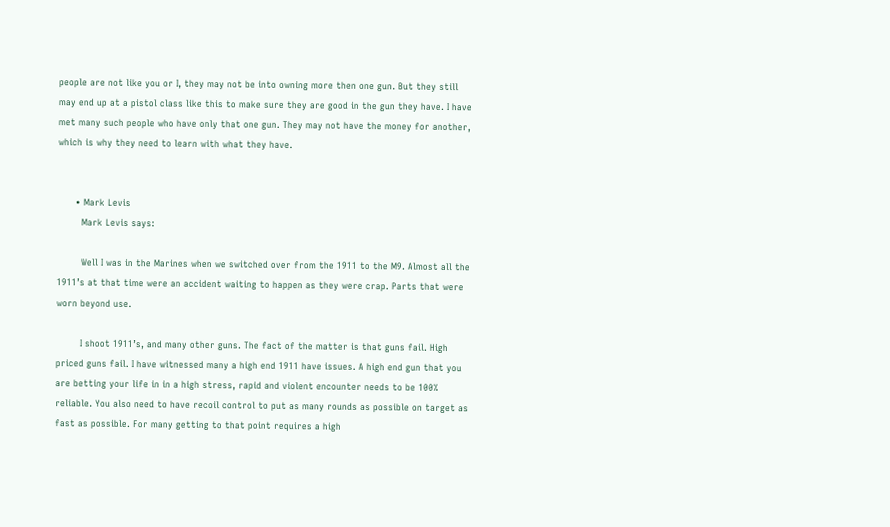people are not like you or I, they may not be into owning more then one gun. But they still may end up at a pistol class like this to make sure they are good in the gun they have. I have met many such people who have only that one gun. They may not have the money for another, which is why they need to learn with what they have.


      • Mark Levis
        Mark Levis says:

        Well I was in the Marines when we switched over from the 1911 to the M9. Almost all the 1911’s at that time were an accident waiting to happen as they were crap. Parts that were worn beyond use.

        I shoot 1911’s, and many other guns. The fact of the matter is that guns fail. High priced guns fail. I have witnessed many a high end 1911 have issues. A high end gun that you are betting your life in in a high stress, rapid and violent encounter needs to be 100% reliable. You also need to have recoil control to put as many rounds as possible on target as fast as possible. For many getting to that point requires a high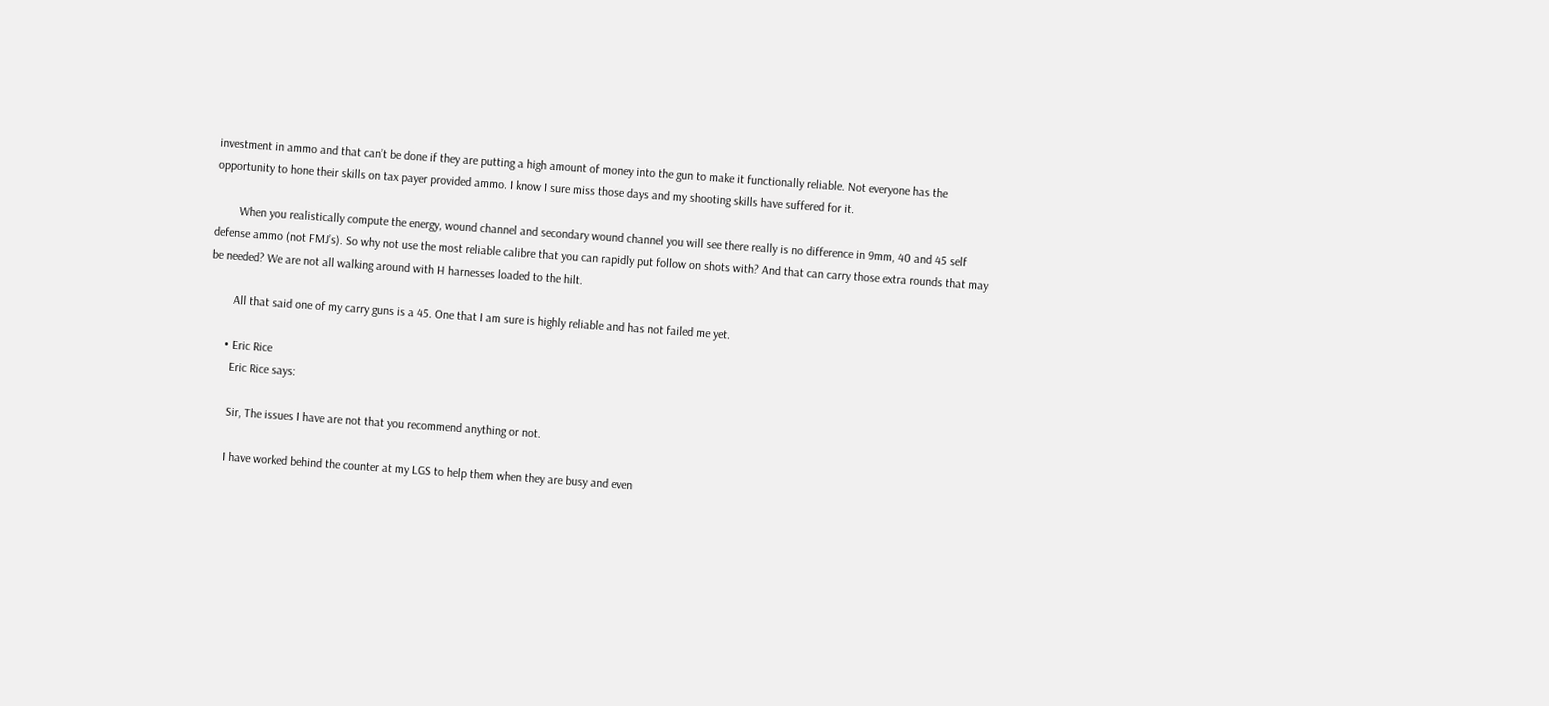investment in ammo and that can’t be done if they are putting a high amount of money into the gun to make it functionally reliable. Not everyone has the opportunity to hone their skills on tax payer provided ammo. I know I sure miss those days and my shooting skills have suffered for it.

        When you realistically compute the energy, wound channel and secondary wound channel you will see there really is no difference in 9mm, 40 and 45 self defense ammo (not FMJ’s). So why not use the most reliable calibre that you can rapidly put follow on shots with? And that can carry those extra rounds that may be needed? We are not all walking around with H harnesses loaded to the hilt.

        All that said one of my carry guns is a 45. One that I am sure is highly reliable and has not failed me yet.

      • Eric Rice
        Eric Rice says:

        Sir, The issues I have are not that you recommend anything or not.

        I have worked behind the counter at my LGS to help them when they are busy and even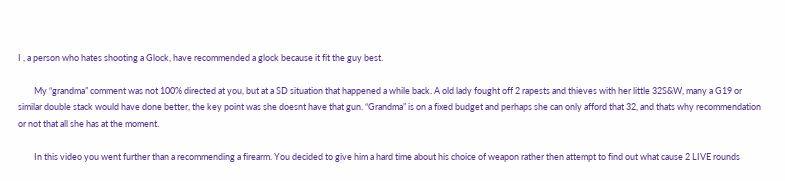I , a person who hates shooting a Glock, have recommended a glock because it fit the guy best.

        My “grandma” comment was not 100% directed at you, but at a SD situation that happened a while back. A old lady fought off 2 rapests and thieves with her little 32S&W, many a G19 or similar double stack would have done better, the key point was she doesnt have that gun. “Grandma” is on a fixed budget and perhaps she can only afford that 32, and thats why recommendation or not that all she has at the moment.

        In this video you went further than a recommending a firearm. You decided to give him a hard time about his choice of weapon rather then attempt to find out what cause 2 LIVE rounds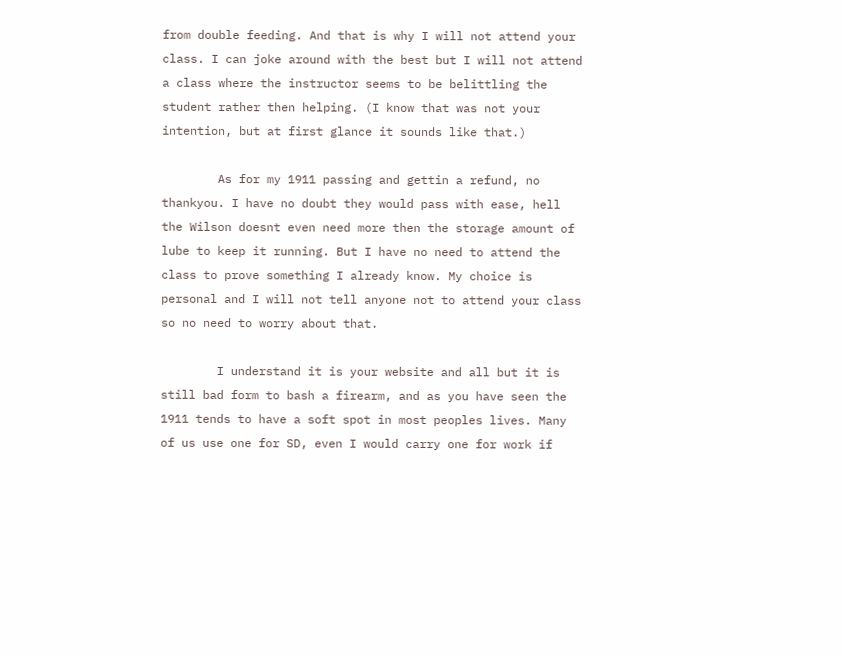from double feeding. And that is why I will not attend your class. I can joke around with the best but I will not attend a class where the instructor seems to be belittling the student rather then helping. (I know that was not your intention, but at first glance it sounds like that.)

        As for my 1911 passing and gettin a refund, no thankyou. I have no doubt they would pass with ease, hell the Wilson doesnt even need more then the storage amount of lube to keep it running. But I have no need to attend the class to prove something I already know. My choice is personal and I will not tell anyone not to attend your class so no need to worry about that.

        I understand it is your website and all but it is still bad form to bash a firearm, and as you have seen the 1911 tends to have a soft spot in most peoples lives. Many of us use one for SD, even I would carry one for work if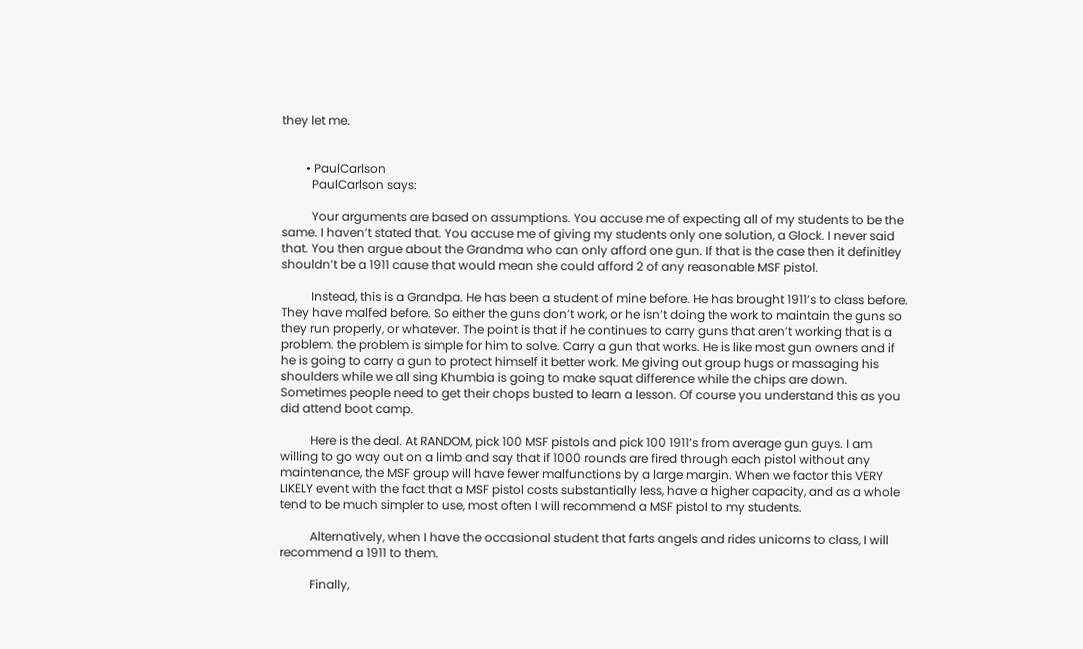they let me.


        • PaulCarlson
          PaulCarlson says:

          Your arguments are based on assumptions. You accuse me of expecting all of my students to be the same. I haven’t stated that. You accuse me of giving my students only one solution, a Glock. I never said that. You then argue about the Grandma who can only afford one gun. If that is the case then it definitley shouldn’t be a 1911 cause that would mean she could afford 2 of any reasonable MSF pistol.

          Instead, this is a Grandpa. He has been a student of mine before. He has brought 1911’s to class before. They have malfed before. So either the guns don’t work, or he isn’t doing the work to maintain the guns so they run properly, or whatever. The point is that if he continues to carry guns that aren’t working that is a problem. the problem is simple for him to solve. Carry a gun that works. He is like most gun owners and if he is going to carry a gun to protect himself it better work. Me giving out group hugs or massaging his shoulders while we all sing Khumbia is going to make squat difference while the chips are down. Sometimes people need to get their chops busted to learn a lesson. Of course you understand this as you did attend boot camp.

          Here is the deal. At RANDOM, pick 100 MSF pistols and pick 100 1911’s from average gun guys. I am willing to go way out on a limb and say that if 1000 rounds are fired through each pistol without any maintenance, the MSF group will have fewer malfunctions by a large margin. When we factor this VERY LIKELY event with the fact that a MSF pistol costs substantially less, have a higher capacity, and as a whole tend to be much simpler to use, most often I will recommend a MSF pistol to my students.

          Alternatively, when I have the occasional student that farts angels and rides unicorns to class, I will recommend a 1911 to them.

          Finally,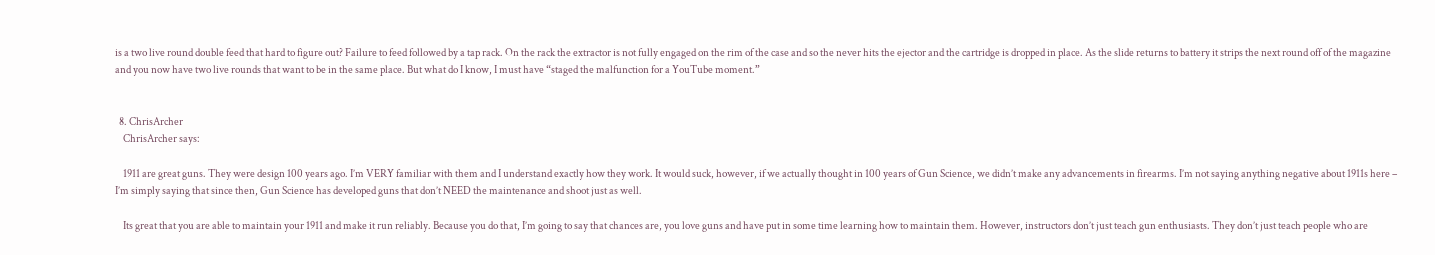is a two live round double feed that hard to figure out? Failure to feed followed by a tap rack. On the rack the extractor is not fully engaged on the rim of the case and so the never hits the ejector and the cartridge is dropped in place. As the slide returns to battery it strips the next round off of the magazine and you now have two live rounds that want to be in the same place. But what do I know, I must have “staged the malfunction for a YouTube moment.”


  8. ChrisArcher
    ChrisArcher says:

    1911 are great guns. They were design 100 years ago. I’m VERY familiar with them and I understand exactly how they work. It would suck, however, if we actually thought in 100 years of Gun Science, we didn’t make any advancements in firearms. I’m not saying anything negative about 1911s here – I’m simply saying that since then, Gun Science has developed guns that don’t NEED the maintenance and shoot just as well.

    Its great that you are able to maintain your 1911 and make it run reliably. Because you do that, I’m going to say that chances are, you love guns and have put in some time learning how to maintain them. However, instructors don’t just teach gun enthusiasts. They don’t just teach people who are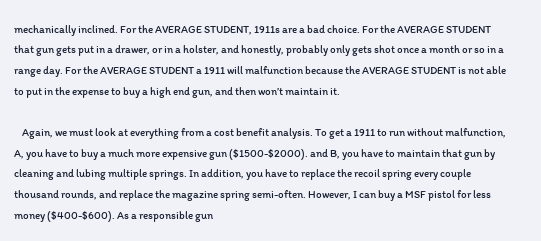mechanically inclined. For the AVERAGE STUDENT, 1911s are a bad choice. For the AVERAGE STUDENT that gun gets put in a drawer, or in a holster, and honestly, probably only gets shot once a month or so in a range day. For the AVERAGE STUDENT a 1911 will malfunction because the AVERAGE STUDENT is not able to put in the expense to buy a high end gun, and then won’t maintain it.

    Again, we must look at everything from a cost benefit analysis. To get a 1911 to run without malfunction, A, you have to buy a much more expensive gun ($1500-$2000). and B, you have to maintain that gun by cleaning and lubing multiple springs. In addition, you have to replace the recoil spring every couple thousand rounds, and replace the magazine spring semi-often. However, I can buy a MSF pistol for less money ($400-$600). As a responsible gun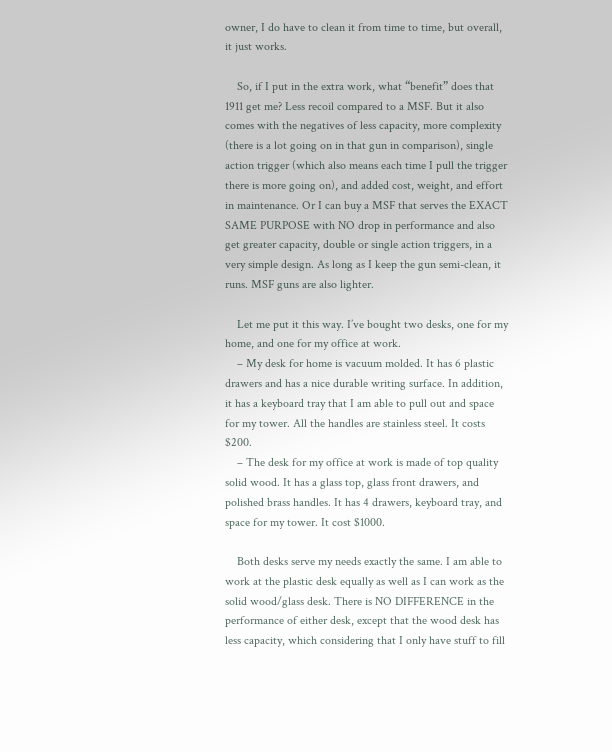owner, I do have to clean it from time to time, but overall, it just works.

    So, if I put in the extra work, what “benefit” does that 1911 get me? Less recoil compared to a MSF. But it also comes with the negatives of less capacity, more complexity (there is a lot going on in that gun in comparison), single action trigger (which also means each time I pull the trigger there is more going on), and added cost, weight, and effort in maintenance. Or I can buy a MSF that serves the EXACT SAME PURPOSE with NO drop in performance and also get greater capacity, double or single action triggers, in a very simple design. As long as I keep the gun semi-clean, it runs. MSF guns are also lighter.

    Let me put it this way. I’ve bought two desks, one for my home, and one for my office at work.
    – My desk for home is vacuum molded. It has 6 plastic drawers and has a nice durable writing surface. In addition, it has a keyboard tray that I am able to pull out and space for my tower. All the handles are stainless steel. It costs $200.
    – The desk for my office at work is made of top quality solid wood. It has a glass top, glass front drawers, and polished brass handles. It has 4 drawers, keyboard tray, and space for my tower. It cost $1000.

    Both desks serve my needs exactly the same. I am able to work at the plastic desk equally as well as I can work as the solid wood/glass desk. There is NO DIFFERENCE in the performance of either desk, except that the wood desk has less capacity, which considering that I only have stuff to fill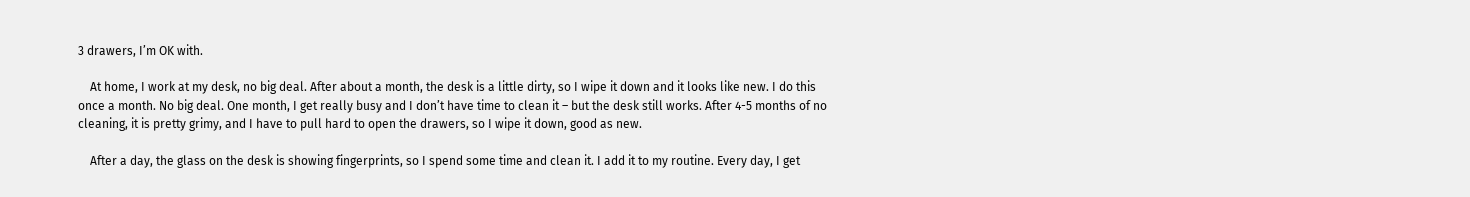3 drawers, I’m OK with.

    At home, I work at my desk, no big deal. After about a month, the desk is a little dirty, so I wipe it down and it looks like new. I do this once a month. No big deal. One month, I get really busy and I don’t have time to clean it – but the desk still works. After 4-5 months of no cleaning, it is pretty grimy, and I have to pull hard to open the drawers, so I wipe it down, good as new.

    After a day, the glass on the desk is showing fingerprints, so I spend some time and clean it. I add it to my routine. Every day, I get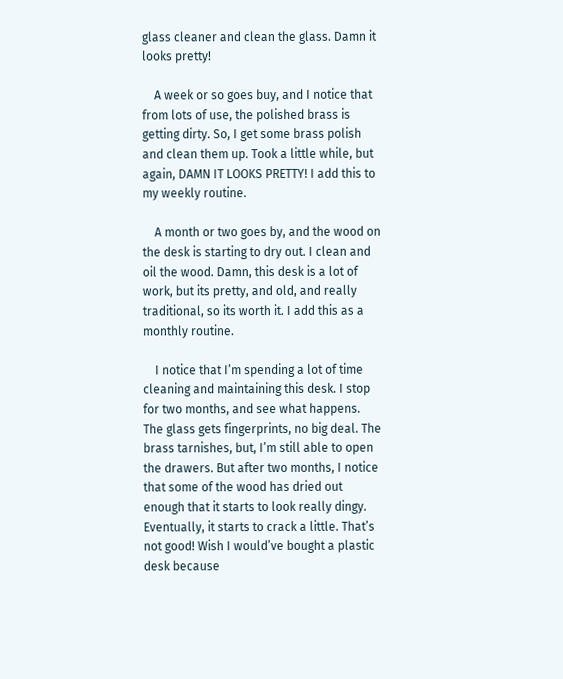glass cleaner and clean the glass. Damn it looks pretty!

    A week or so goes buy, and I notice that from lots of use, the polished brass is getting dirty. So, I get some brass polish and clean them up. Took a little while, but again, DAMN IT LOOKS PRETTY! I add this to my weekly routine.

    A month or two goes by, and the wood on the desk is starting to dry out. I clean and oil the wood. Damn, this desk is a lot of work, but its pretty, and old, and really traditional, so its worth it. I add this as a monthly routine.

    I notice that I’m spending a lot of time cleaning and maintaining this desk. I stop for two months, and see what happens. The glass gets fingerprints, no big deal. The brass tarnishes, but, I’m still able to open the drawers. But after two months, I notice that some of the wood has dried out enough that it starts to look really dingy. Eventually, it starts to crack a little. That’s not good! Wish I would’ve bought a plastic desk because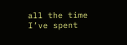all the time I’ve spent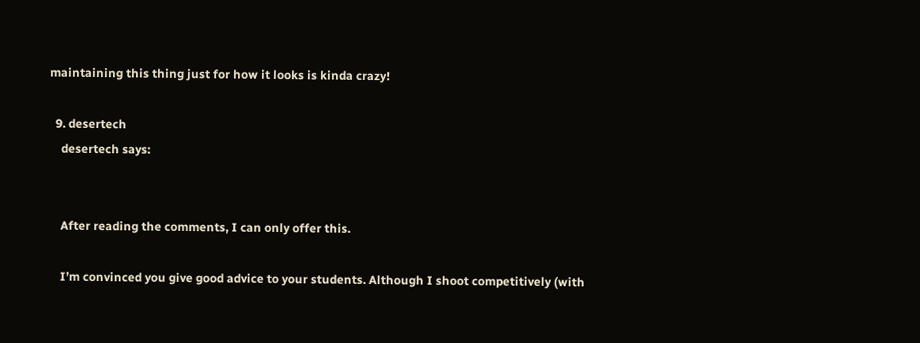maintaining this thing just for how it looks is kinda crazy!

  9. desertech
    desertech says:


    After reading the comments, I can only offer this.

    I’m convinced you give good advice to your students. Although I shoot competitively (with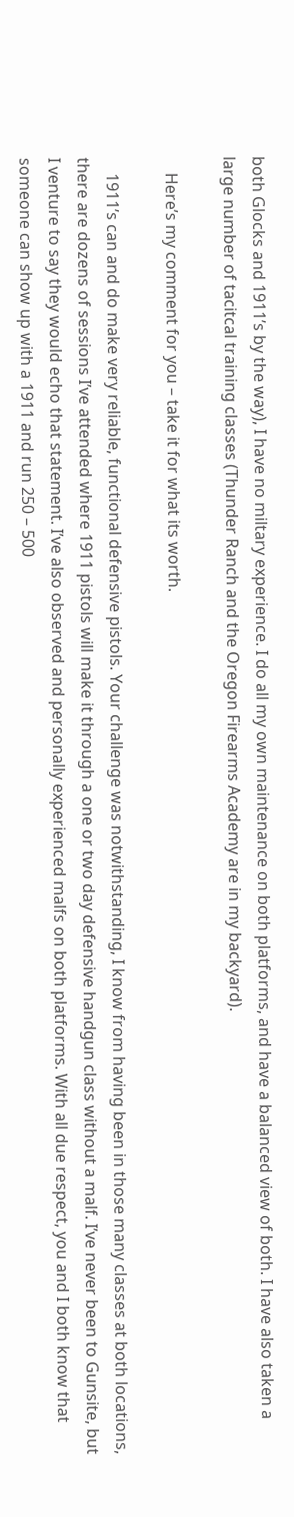both Glocks and 1911’s by the way), I have no miltary experience. I do all my own maintenance on both platforms, and have a balanced view of both. I have also taken a large number of tacitcal training classes (Thunder Ranch and the Oregon Firearms Academy are in my backyard).

    Here’s my comment for you – take it for what its worth.

    1911’s can and do make very reliable, functional defensive pistols. Your challenge was notwithstanding, I know from having been in those many classes at both locations, there are dozens of sessions I’ve attended where 1911 pistols will make it through a one or two day defensive handgun class without a malf. I’ve never been to Gunsite, but I venture to say they would echo that statement. I’ve also observed and personally experienced malfs on both platforms. With all due respect, you and I both know that someone can show up with a 1911 and run 250 – 500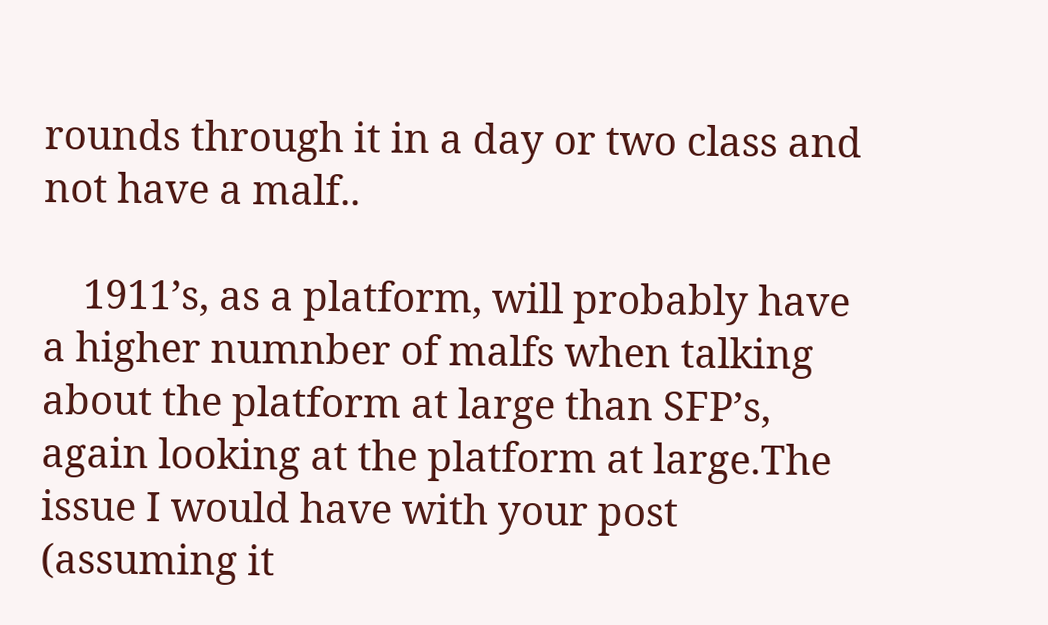rounds through it in a day or two class and not have a malf..

    1911’s, as a platform, will probably have a higher numnber of malfs when talking about the platform at large than SFP’s, again looking at the platform at large.The issue I would have with your post (assuming it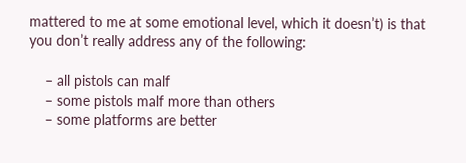mattered to me at some emotional level, which it doesn’t) is that you don’t really address any of the following:

    – all pistols can malf
    – some pistols malf more than others
    – some platforms are better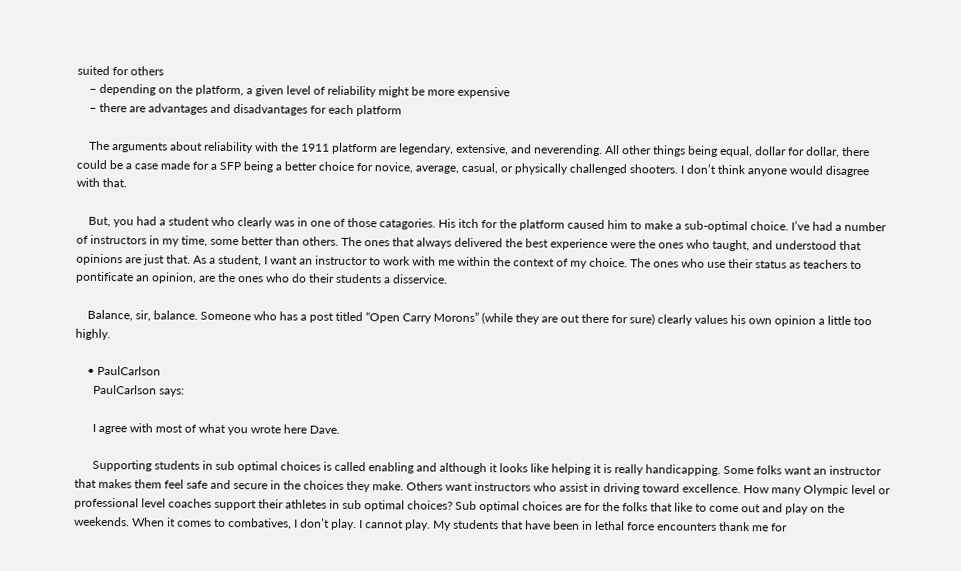suited for others
    – depending on the platform, a given level of reliability might be more expensive
    – there are advantages and disadvantages for each platform

    The arguments about reliability with the 1911 platform are legendary, extensive, and neverending. All other things being equal, dollar for dollar, there could be a case made for a SFP being a better choice for novice, average, casual, or physically challenged shooters. I don’t think anyone would disagree with that.

    But, you had a student who clearly was in one of those catagories. His itch for the platform caused him to make a sub-optimal choice. I’ve had a number of instructors in my time, some better than others. The ones that always delivered the best experience were the ones who taught, and understood that opinions are just that. As a student, I want an instructor to work with me within the context of my choice. The ones who use their status as teachers to pontificate an opinion, are the ones who do their students a disservice.

    Balance, sir, balance. Someone who has a post titled “Open Carry Morons” (while they are out there for sure) clearly values his own opinion a little too highly.

    • PaulCarlson
      PaulCarlson says:

      I agree with most of what you wrote here Dave.

      Supporting students in sub optimal choices is called enabling and although it looks like helping it is really handicapping. Some folks want an instructor that makes them feel safe and secure in the choices they make. Others want instructors who assist in driving toward excellence. How many Olympic level or professional level coaches support their athletes in sub optimal choices? Sub optimal choices are for the folks that like to come out and play on the weekends. When it comes to combatives, I don’t play. I cannot play. My students that have been in lethal force encounters thank me for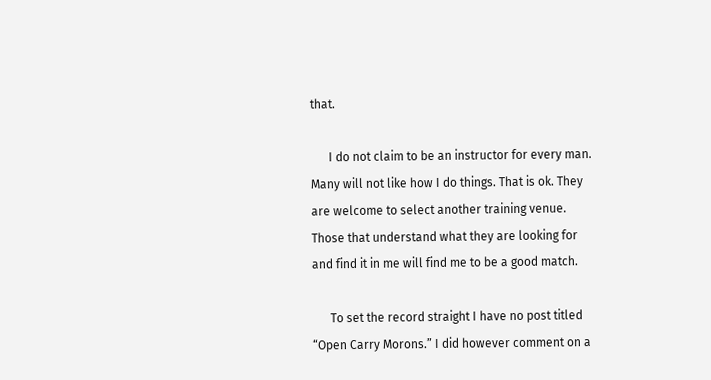that.

      I do not claim to be an instructor for every man. Many will not like how I do things. That is ok. They are welcome to select another training venue. Those that understand what they are looking for and find it in me will find me to be a good match.

      To set the record straight I have no post titled “Open Carry Morons.” I did however comment on a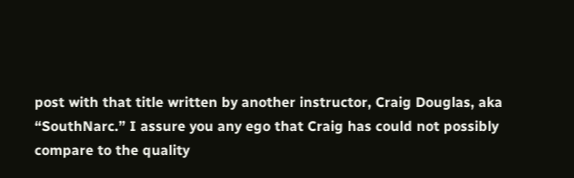post with that title written by another instructor, Craig Douglas, aka “SouthNarc.” I assure you any ego that Craig has could not possibly compare to the quality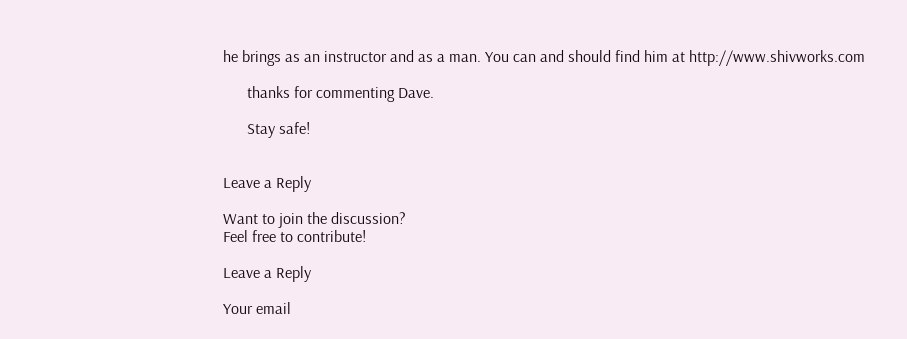he brings as an instructor and as a man. You can and should find him at http://www.shivworks.com

      thanks for commenting Dave.

      Stay safe!


Leave a Reply

Want to join the discussion?
Feel free to contribute!

Leave a Reply

Your email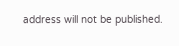address will not be published.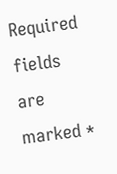Required fields are marked *